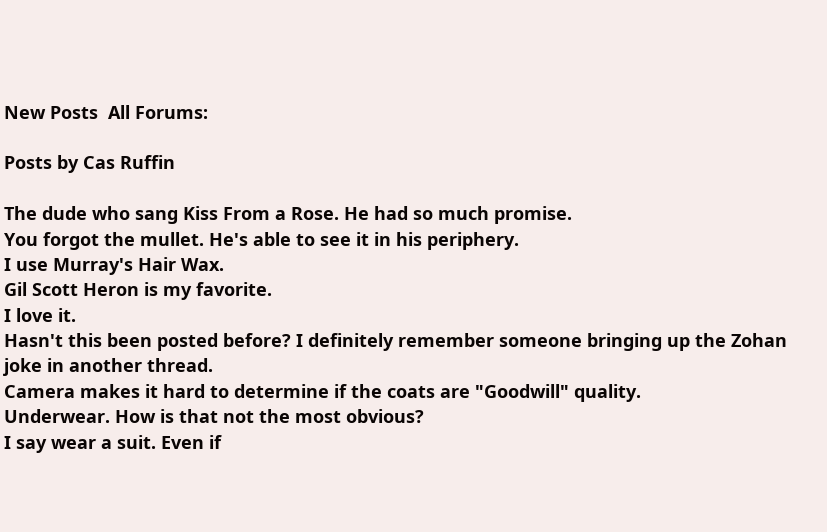New Posts  All Forums:

Posts by Cas Ruffin

The dude who sang Kiss From a Rose. He had so much promise.
You forgot the mullet. He's able to see it in his periphery.
I use Murray's Hair Wax.
Gil Scott Heron is my favorite.
I love it.
Hasn't this been posted before? I definitely remember someone bringing up the Zohan joke in another thread.
Camera makes it hard to determine if the coats are "Goodwill" quality.
Underwear. How is that not the most obvious?
I say wear a suit. Even if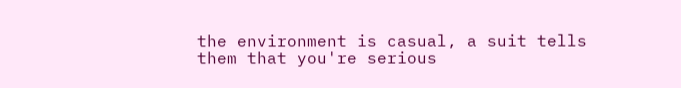the environment is casual, a suit tells them that you're serious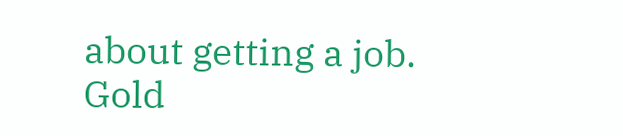about getting a job.
Gold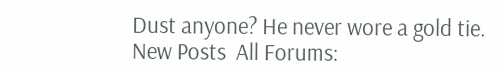Dust anyone? He never wore a gold tie.
New Posts  All Forums: